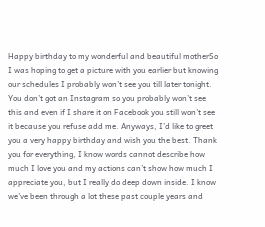Happy birthday to my wonderful and beautiful motherSo I was hoping to get a picture with you earlier but knowing our schedules I probably won’t see you till later tonight. You don’t got an Instagram so you probably won’t see this and even if I share it on Facebook you still won’t see it because you refuse add me. Anyways, I’d like to greet you a very happy birthday and wish you the best. Thank you for everything, I know words cannot describe how much I love you and my actions can’t show how much I appreciate you, but I really do deep down inside. I know we’ve been through a lot these past couple years and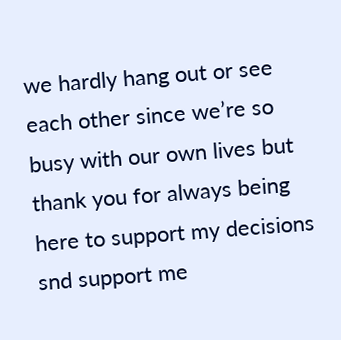we hardly hang out or see each other since we’re so busy with our own lives but thank you for always being here to support my decisions snd support me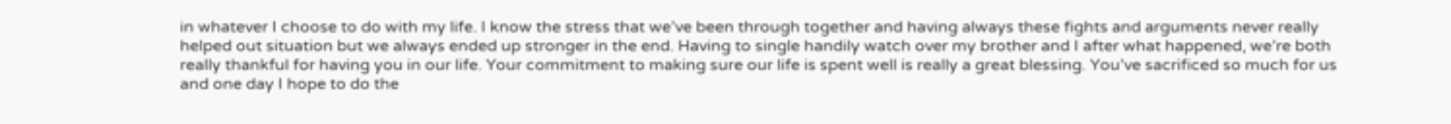in whatever I choose to do with my life. I know the stress that we’ve been through together and having always these fights and arguments never really helped out situation but we always ended up stronger in the end. Having to single handily watch over my brother and I after what happened, we’re both really thankful for having you in our life. Your commitment to making sure our life is spent well is really a great blessing. You’ve sacrificed so much for us and one day I hope to do the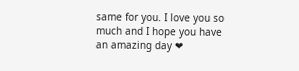same for you. I love you so much and I hope you have an amazing day ❤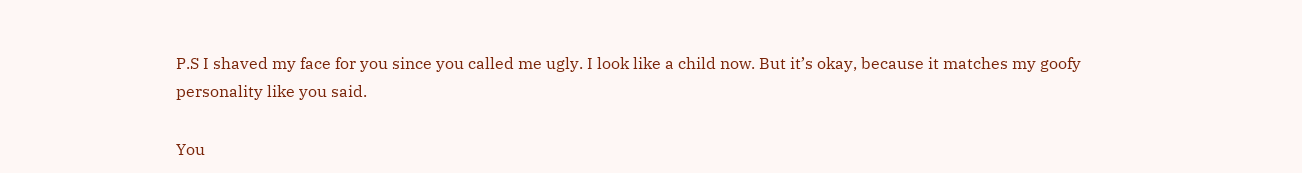P.S I shaved my face for you since you called me ugly. I look like a child now. But it’s okay, because it matches my goofy personality like you said.

You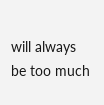will always be too much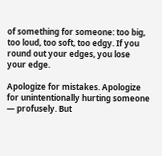of something for someone: too big, too loud, too soft, too edgy. If you round out your edges, you lose your edge.

Apologize for mistakes. Apologize for unintentionally hurting someone — profusely. But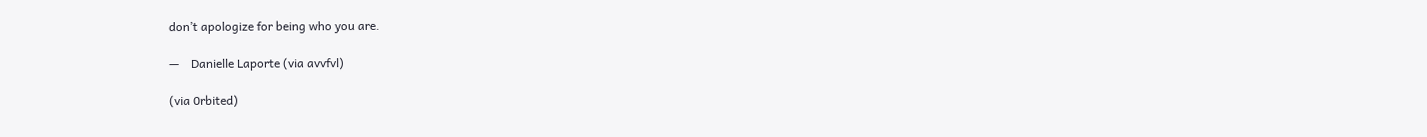don’t apologize for being who you are.

—    Danielle Laporte (via avvfvl)

(via 0rbited)